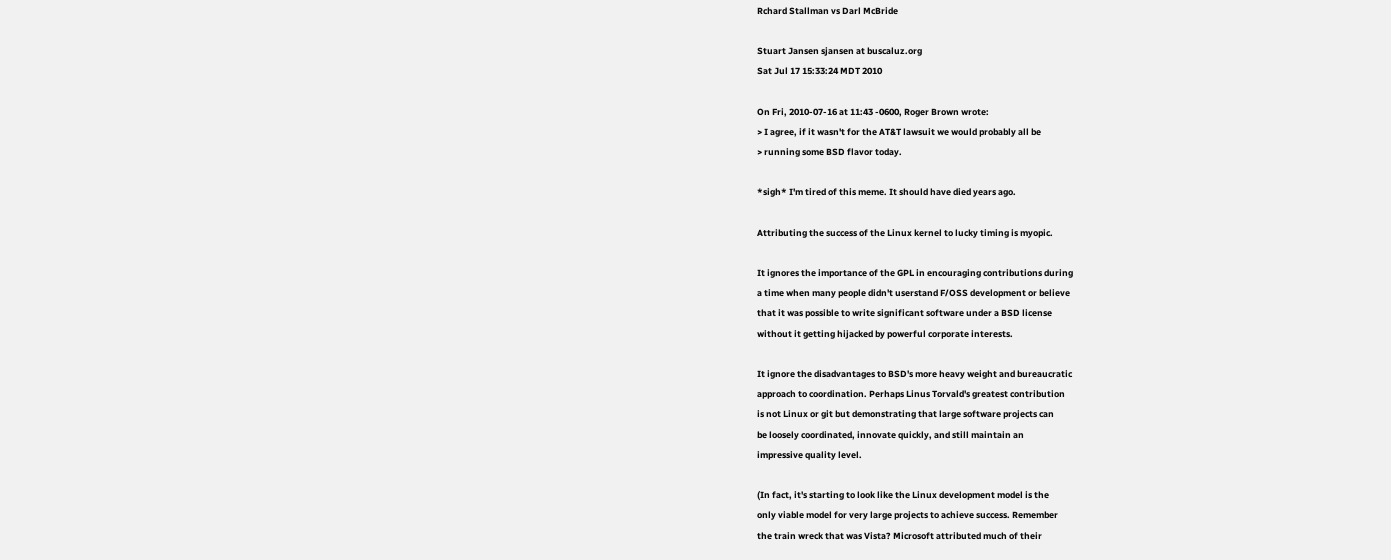Rchard Stallman vs Darl McBride

Stuart Jansen sjansen at buscaluz.org
Sat Jul 17 15:33:24 MDT 2010

On Fri, 2010-07-16 at 11:43 -0600, Roger Brown wrote:
> I agree, if it wasn't for the AT&T lawsuit we would probably all be
> running some BSD flavor today.

*sigh* I'm tired of this meme. It should have died years ago.

Attributing the success of the Linux kernel to lucky timing is myopic.

It ignores the importance of the GPL in encouraging contributions during
a time when many people didn't userstand F/OSS development or believe
that it was possible to write significant software under a BSD license
without it getting hijacked by powerful corporate interests.

It ignore the disadvantages to BSD's more heavy weight and bureaucratic
approach to coordination. Perhaps Linus Torvald's greatest contribution
is not Linux or git but demonstrating that large software projects can
be loosely coordinated, innovate quickly, and still maintain an
impressive quality level.

(In fact, it's starting to look like the Linux development model is the
only viable model for very large projects to achieve success. Remember
the train wreck that was Vista? Microsoft attributed much of their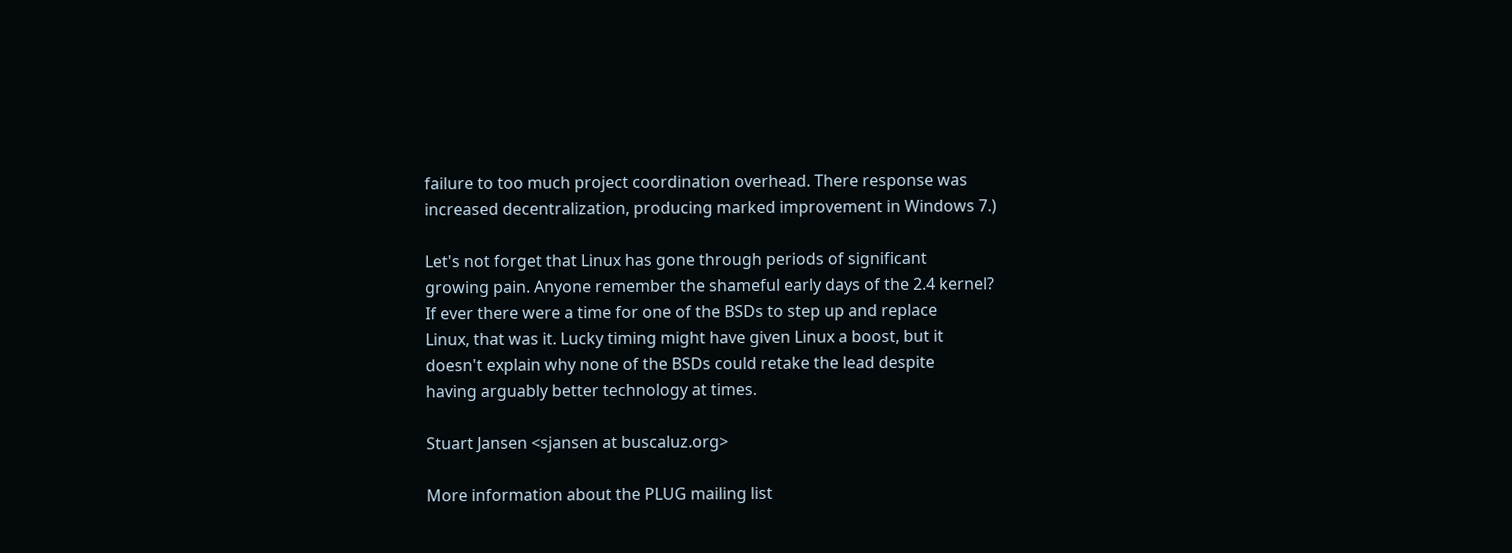failure to too much project coordination overhead. There response was
increased decentralization, producing marked improvement in Windows 7.)

Let's not forget that Linux has gone through periods of significant
growing pain. Anyone remember the shameful early days of the 2.4 kernel?
If ever there were a time for one of the BSDs to step up and replace
Linux, that was it. Lucky timing might have given Linux a boost, but it
doesn't explain why none of the BSDs could retake the lead despite
having arguably better technology at times.

Stuart Jansen <sjansen at buscaluz.org>

More information about the PLUG mailing list